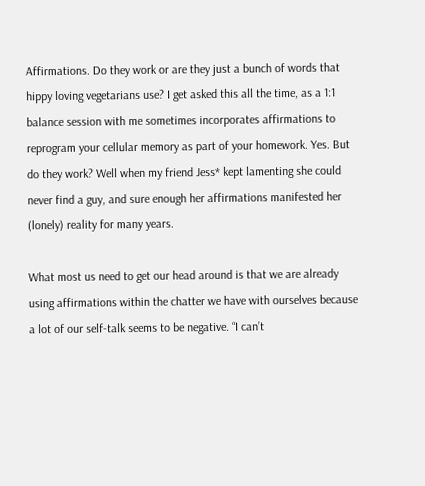Affirmations. Do they work or are they just a bunch of words that hippy loving vegetarians use? I get asked this all the time, as a 1:1 balance session with me sometimes incorporates affirmations to reprogram your cellular memory as part of your homework. Yes. But do they work? Well when my friend Jess* kept lamenting she could never find a guy, and sure enough her affirmations manifested her (lonely) reality for many years.

What most us need to get our head around is that we are already using affirmations within the chatter we have with ourselves because a lot of our self-talk seems to be negative. “I can’t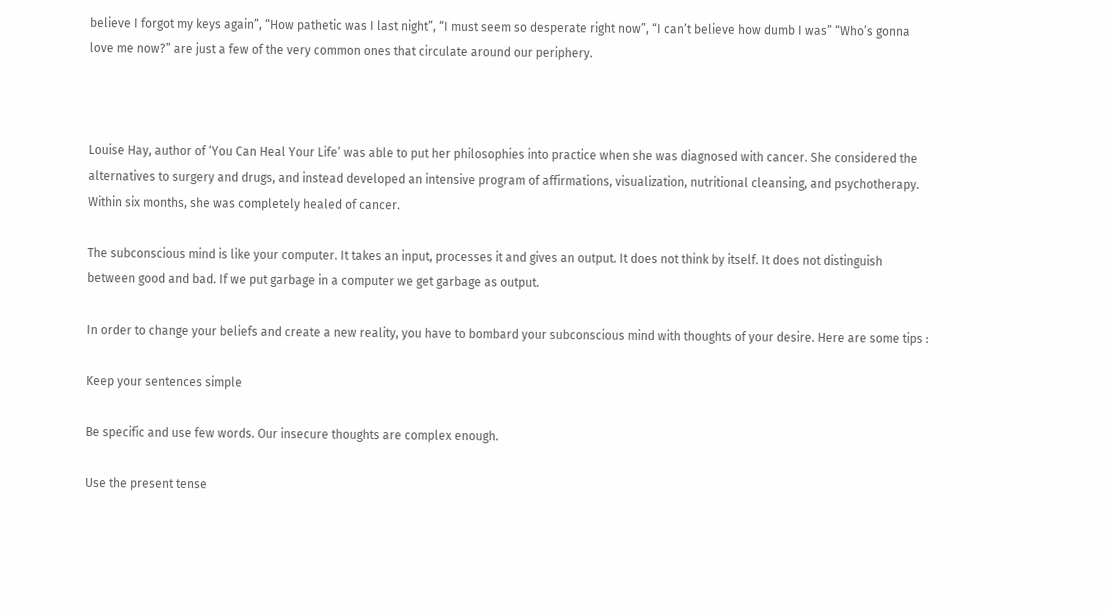believe I forgot my keys again”, “How pathetic was I last night”, “I must seem so desperate right now”, “I can’t believe how dumb I was” “Who’s gonna love me now?” are just a few of the very common ones that circulate around our periphery.



Louise Hay, author of ‘You Can Heal Your Life’ was able to put her philosophies into practice when she was diagnosed with cancer. She considered the alternatives to surgery and drugs, and instead developed an intensive program of affirmations, visualization, nutritional cleansing, and psychotherapy. Within six months, she was completely healed of cancer.

The subconscious mind is like your computer. It takes an input, processes it and gives an output. It does not think by itself. It does not distinguish between good and bad. If we put garbage in a computer we get garbage as output.

In order to change your beliefs and create a new reality, you have to bombard your subconscious mind with thoughts of your desire. Here are some tips :

Keep your sentences simple

Be specific and use few words. Our insecure thoughts are complex enough.

Use the present tense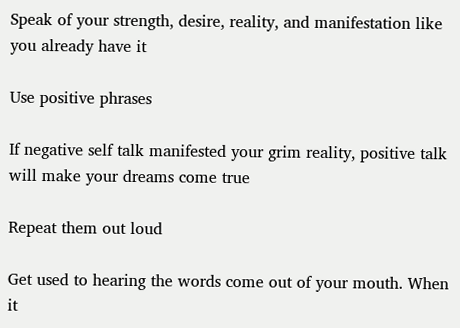Speak of your strength, desire, reality, and manifestation like you already have it

Use positive phrases

If negative self talk manifested your grim reality, positive talk will make your dreams come true

Repeat them out loud

Get used to hearing the words come out of your mouth. When it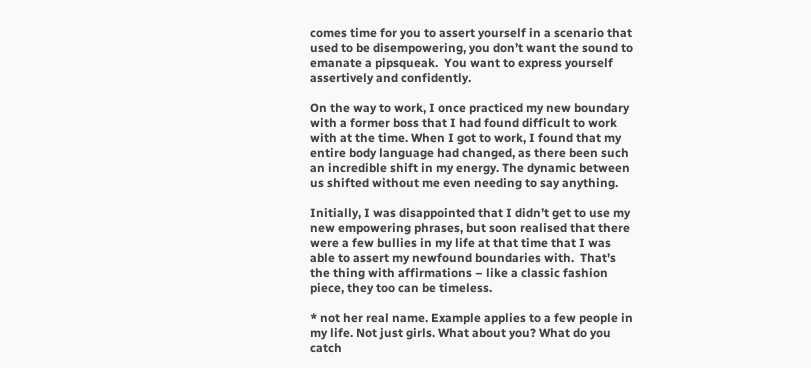comes time for you to assert yourself in a scenario that used to be disempowering, you don’t want the sound to emanate a pipsqueak.  You want to express yourself assertively and confidently.

On the way to work, I once practiced my new boundary with a former boss that I had found difficult to work with at the time. When I got to work, I found that my entire body language had changed, as there been such an incredible shift in my energy. The dynamic between us shifted without me even needing to say anything.

Initially, I was disappointed that I didn’t get to use my new empowering phrases, but soon realised that there were a few bullies in my life at that time that I was able to assert my newfound boundaries with.  That’s the thing with affirmations – like a classic fashion piece, they too can be timeless.

* not her real name. Example applies to a few people in my life. Not just girls. What about you? What do you catch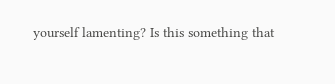yourself lamenting? Is this something that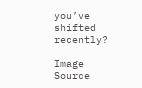you’ve shifted recently?

Image Source